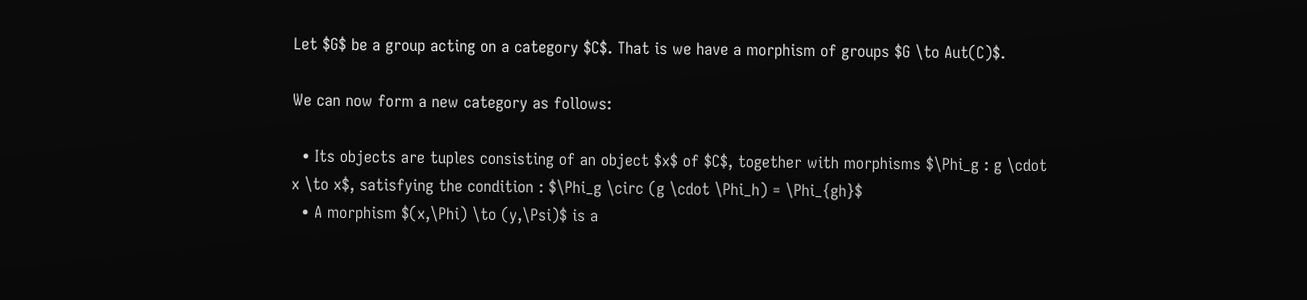Let $G$ be a group acting on a category $C$. That is we have a morphism of groups $G \to Aut(C)$.

We can now form a new category as follows:

  • Its objects are tuples consisting of an object $x$ of $C$, together with morphisms $\Phi_g : g \cdot x \to x$, satisfying the condition : $\Phi_g \circ (g \cdot \Phi_h) = \Phi_{gh}$
  • A morphism $(x,\Phi) \to (y,\Psi)$ is a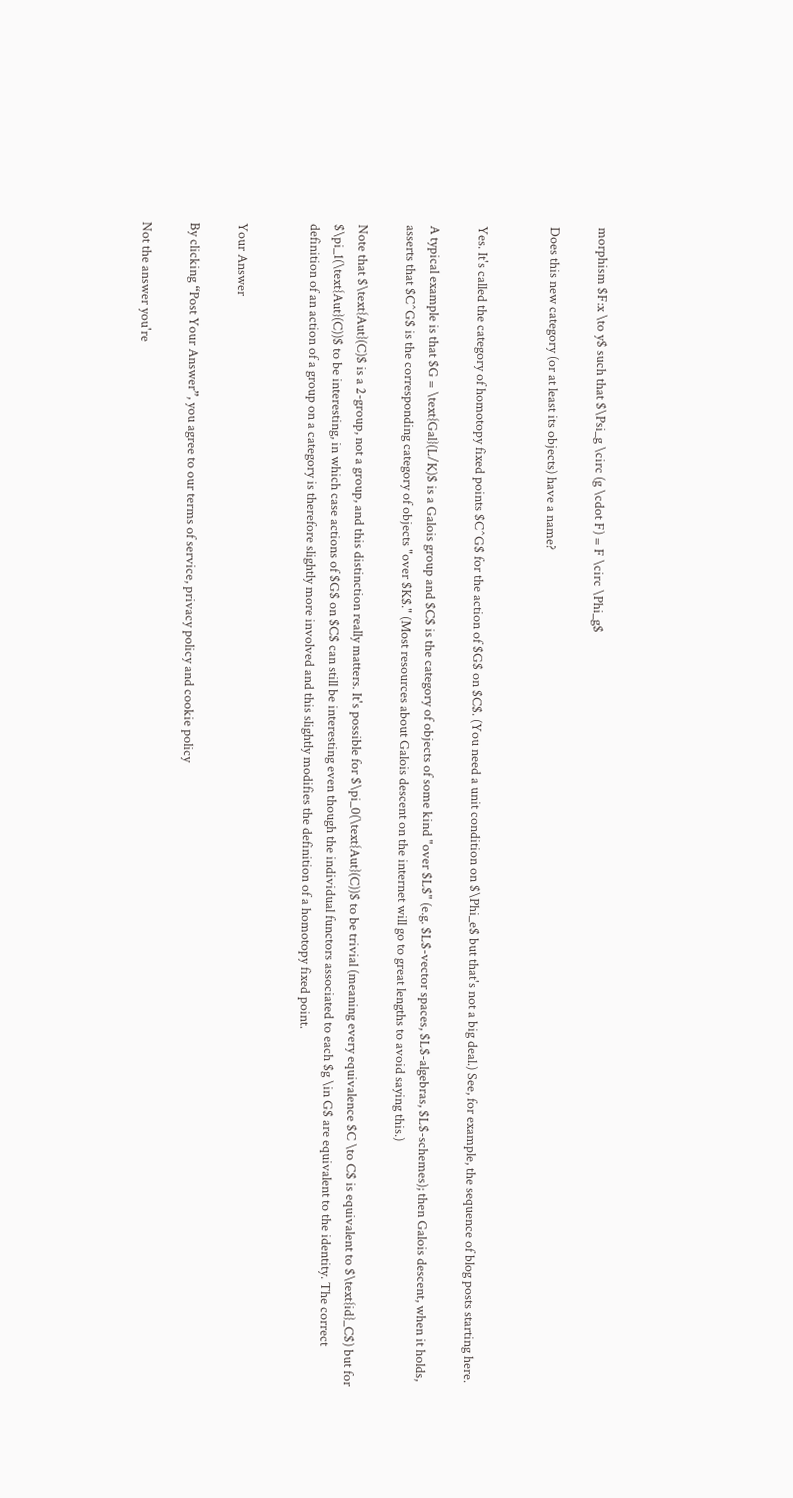morphism $F:x \to y$ such that $\Psi_g \circ (g \cdot F) = F \circ \Phi_g$

Does this new category (or at least its objects) have a name?


Yes. It's called the category of homotopy fixed points $C^G$ for the action of $G$ on $C$. (You need a unit condition on $\Phi_e$ but that's not a big deal.) See, for example, the sequence of blog posts starting here.

A typical example is that $G = \text{Gal}(L/K)$ is a Galois group and $C$ is the category of objects of some kind "over $L$" (e.g. $L$-vector spaces, $L$-algebras, $L$-schemes); then Galois descent, when it holds, asserts that $C^G$ is the corresponding category of objects "over $K$." (Most resources about Galois descent on the internet will go to great lengths to avoid saying this.)

Note that $\text{Aut}(C)$ is a 2-group, not a group, and this distinction really matters. It's possible for $\pi_0(\text{Aut}(C))$ to be trivial (meaning every equivalence $C \to C$ is equivalent to $\text{id}_C$) but for $\pi_1(\text{Aut}(C))$ to be interesting, in which case actions of $G$ on $C$ can still be interesting even though the individual functors associated to each $g \in G$ are equivalent to the identity. The correct definition of an action of a group on a category is therefore slightly more involved and this slightly modifies the definition of a homotopy fixed point.


Your Answer

By clicking “Post Your Answer”, you agree to our terms of service, privacy policy and cookie policy

Not the answer you're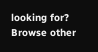looking for? Browse other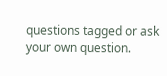questions tagged or ask your own question.